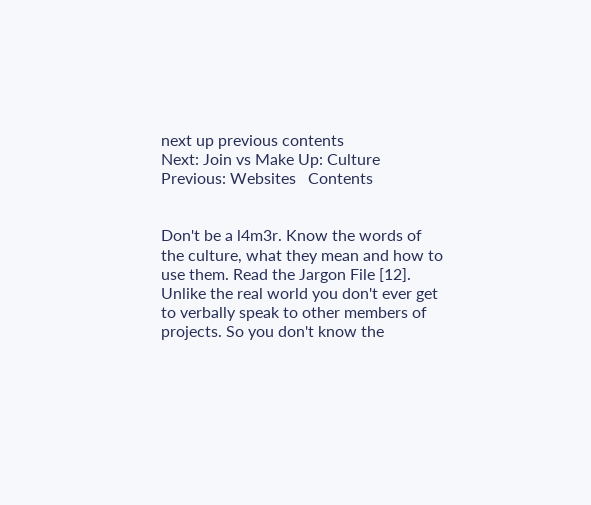next up previous contents
Next: Join vs Make Up: Culture Previous: Websites   Contents


Don't be a l4m3r. Know the words of the culture, what they mean and how to use them. Read the Jargon File [12]. Unlike the real world you don't ever get to verbally speak to other members of projects. So you don't know the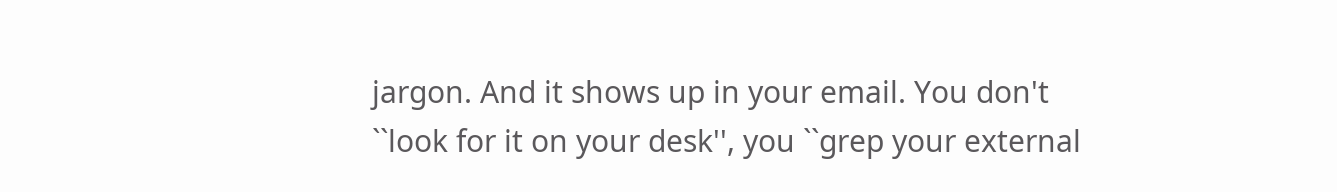jargon. And it shows up in your email. You don't ``look for it on your desk'', you ``grep your external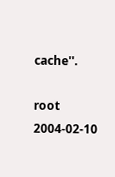cache''.

root 2004-02-10